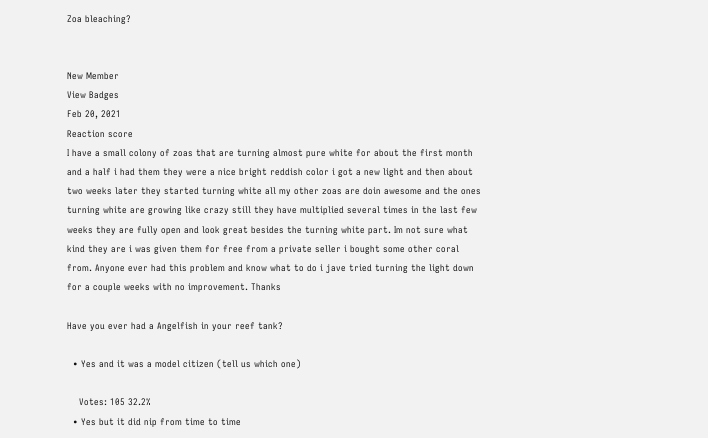Zoa bleaching?


New Member
View Badges
Feb 20, 2021
Reaction score
I have a small colony of zoas that are turning almost pure white for about the first month and a half i had them they were a nice bright reddish color i got a new light and then about two weeks later they started turning white all my other zoas are doin awesome and the ones turning white are growing like crazy still they have multiplied several times in the last few weeks they are fully open and look great besides the turning white part. Im not sure what kind they are i was given them for free from a private seller i bought some other coral from. Anyone ever had this problem and know what to do i jave tried turning the light down for a couple weeks with no improvement. Thanks

Have you ever had a Angelfish in your reef tank?

  • Yes and it was a model citizen (tell us which one)

    Votes: 105 32.2%
  • Yes but it did nip from time to time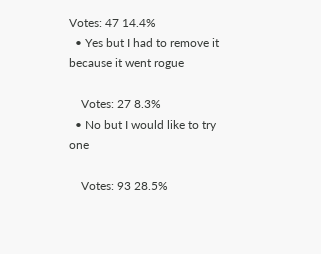Votes: 47 14.4%
  • Yes but I had to remove it because it went rogue

    Votes: 27 8.3%
  • No but I would like to try one

    Votes: 93 28.5%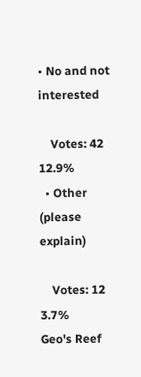• No and not interested

    Votes: 42 12.9%
  • Other (please explain)

    Votes: 12 3.7%
Geo's Reef